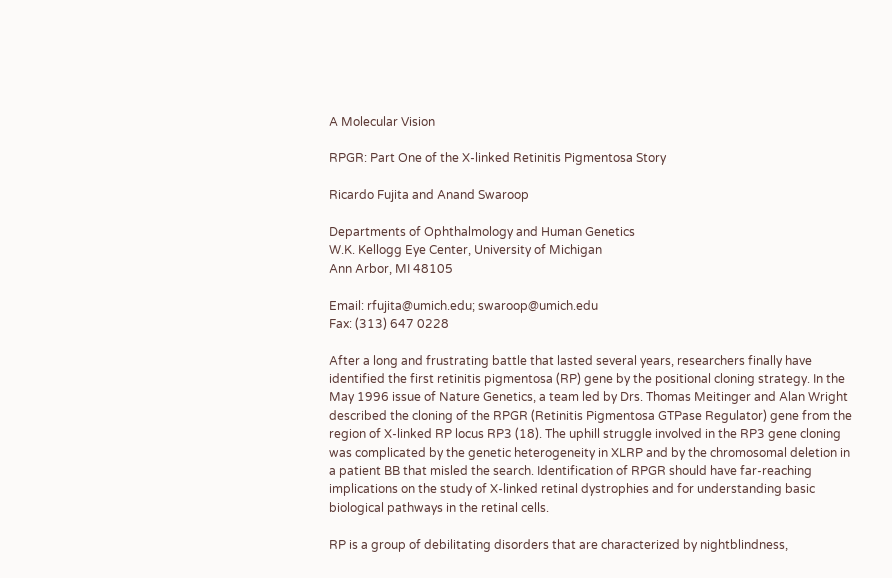A Molecular Vision

RPGR: Part One of the X-linked Retinitis Pigmentosa Story

Ricardo Fujita and Anand Swaroop

Departments of Ophthalmology and Human Genetics
W.K. Kellogg Eye Center, University of Michigan
Ann Arbor, MI 48105

Email: rfujita@umich.edu; swaroop@umich.edu
Fax: (313) 647 0228

After a long and frustrating battle that lasted several years, researchers finally have identified the first retinitis pigmentosa (RP) gene by the positional cloning strategy. In the May 1996 issue of Nature Genetics, a team led by Drs. Thomas Meitinger and Alan Wright described the cloning of the RPGR (Retinitis Pigmentosa GTPase Regulator) gene from the region of X-linked RP locus RP3 (18). The uphill struggle involved in the RP3 gene cloning was complicated by the genetic heterogeneity in XLRP and by the chromosomal deletion in a patient BB that misled the search. Identification of RPGR should have far-reaching implications on the study of X-linked retinal dystrophies and for understanding basic biological pathways in the retinal cells.

RP is a group of debilitating disorders that are characterized by nightblindness,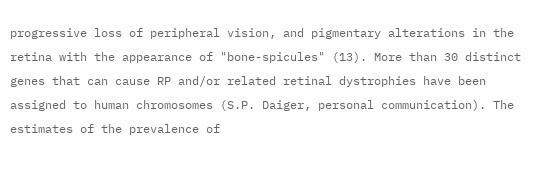progressive loss of peripheral vision, and pigmentary alterations in the retina with the appearance of "bone-spicules" (13). More than 30 distinct genes that can cause RP and/or related retinal dystrophies have been assigned to human chromosomes (S.P. Daiger, personal communication). The estimates of the prevalence of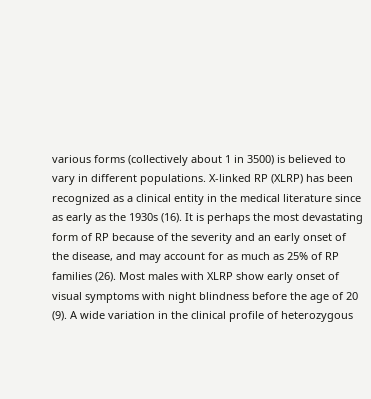various forms (collectively about 1 in 3500) is believed to vary in different populations. X-linked RP (XLRP) has been recognized as a clinical entity in the medical literature since as early as the 1930s (16). It is perhaps the most devastating form of RP because of the severity and an early onset of the disease, and may account for as much as 25% of RP families (26). Most males with XLRP show early onset of visual symptoms with night blindness before the age of 20 (9). A wide variation in the clinical profile of heterozygous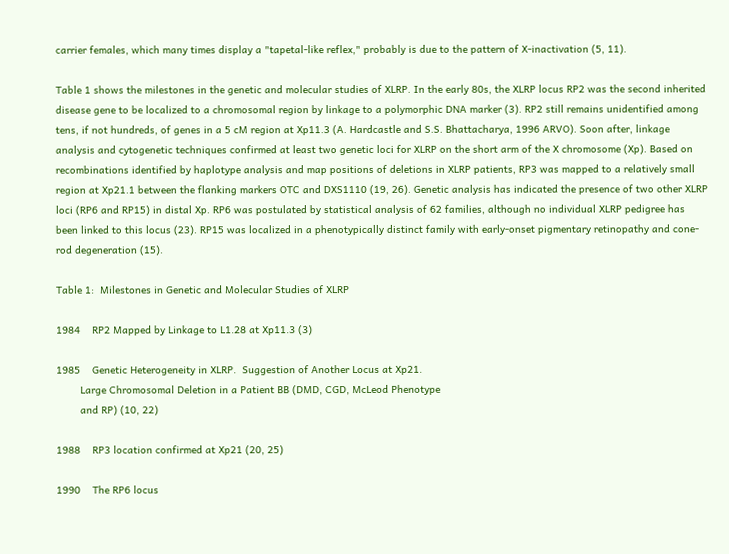carrier females, which many times display a "tapetal-like reflex," probably is due to the pattern of X-inactivation (5, 11).

Table 1 shows the milestones in the genetic and molecular studies of XLRP. In the early 80s, the XLRP locus RP2 was the second inherited disease gene to be localized to a chromosomal region by linkage to a polymorphic DNA marker (3). RP2 still remains unidentified among tens, if not hundreds, of genes in a 5 cM region at Xp11.3 (A. Hardcastle and S.S. Bhattacharya, 1996 ARVO). Soon after, linkage analysis and cytogenetic techniques confirmed at least two genetic loci for XLRP on the short arm of the X chromosome (Xp). Based on recombinations identified by haplotype analysis and map positions of deletions in XLRP patients, RP3 was mapped to a relatively small region at Xp21.1 between the flanking markers OTC and DXS1110 (19, 26). Genetic analysis has indicated the presence of two other XLRP loci (RP6 and RP15) in distal Xp. RP6 was postulated by statistical analysis of 62 families, although no individual XLRP pedigree has been linked to this locus (23). RP15 was localized in a phenotypically distinct family with early-onset pigmentary retinopathy and cone-rod degeneration (15).

Table 1:  Milestones in Genetic and Molecular Studies of XLRP

1984    RP2 Mapped by Linkage to L1.28 at Xp11.3 (3)

1985    Genetic Heterogeneity in XLRP.  Suggestion of Another Locus at Xp21.
        Large Chromosomal Deletion in a Patient BB (DMD, CGD, McLeod Phenotype
        and RP) (10, 22)

1988    RP3 location confirmed at Xp21 (20, 25)

1990    The RP6 locus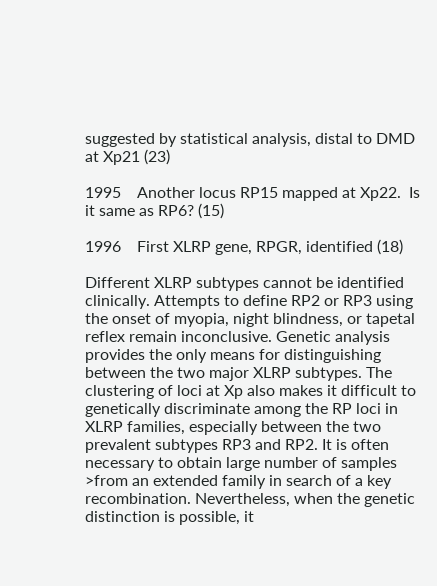suggested by statistical analysis, distal to DMD at Xp21 (23)

1995    Another locus RP15 mapped at Xp22.  Is it same as RP6? (15)

1996    First XLRP gene, RPGR, identified (18)

Different XLRP subtypes cannot be identified clinically. Attempts to define RP2 or RP3 using the onset of myopia, night blindness, or tapetal reflex remain inconclusive. Genetic analysis provides the only means for distinguishing between the two major XLRP subtypes. The clustering of loci at Xp also makes it difficult to genetically discriminate among the RP loci in XLRP families, especially between the two prevalent subtypes RP3 and RP2. It is often necessary to obtain large number of samples >from an extended family in search of a key recombination. Nevertheless, when the genetic distinction is possible, it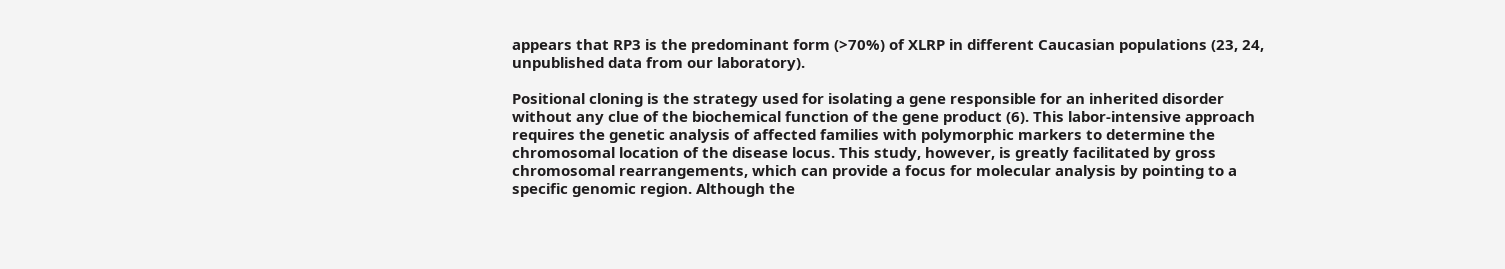appears that RP3 is the predominant form (>70%) of XLRP in different Caucasian populations (23, 24, unpublished data from our laboratory).

Positional cloning is the strategy used for isolating a gene responsible for an inherited disorder without any clue of the biochemical function of the gene product (6). This labor-intensive approach requires the genetic analysis of affected families with polymorphic markers to determine the chromosomal location of the disease locus. This study, however, is greatly facilitated by gross chromosomal rearrangements, which can provide a focus for molecular analysis by pointing to a specific genomic region. Although the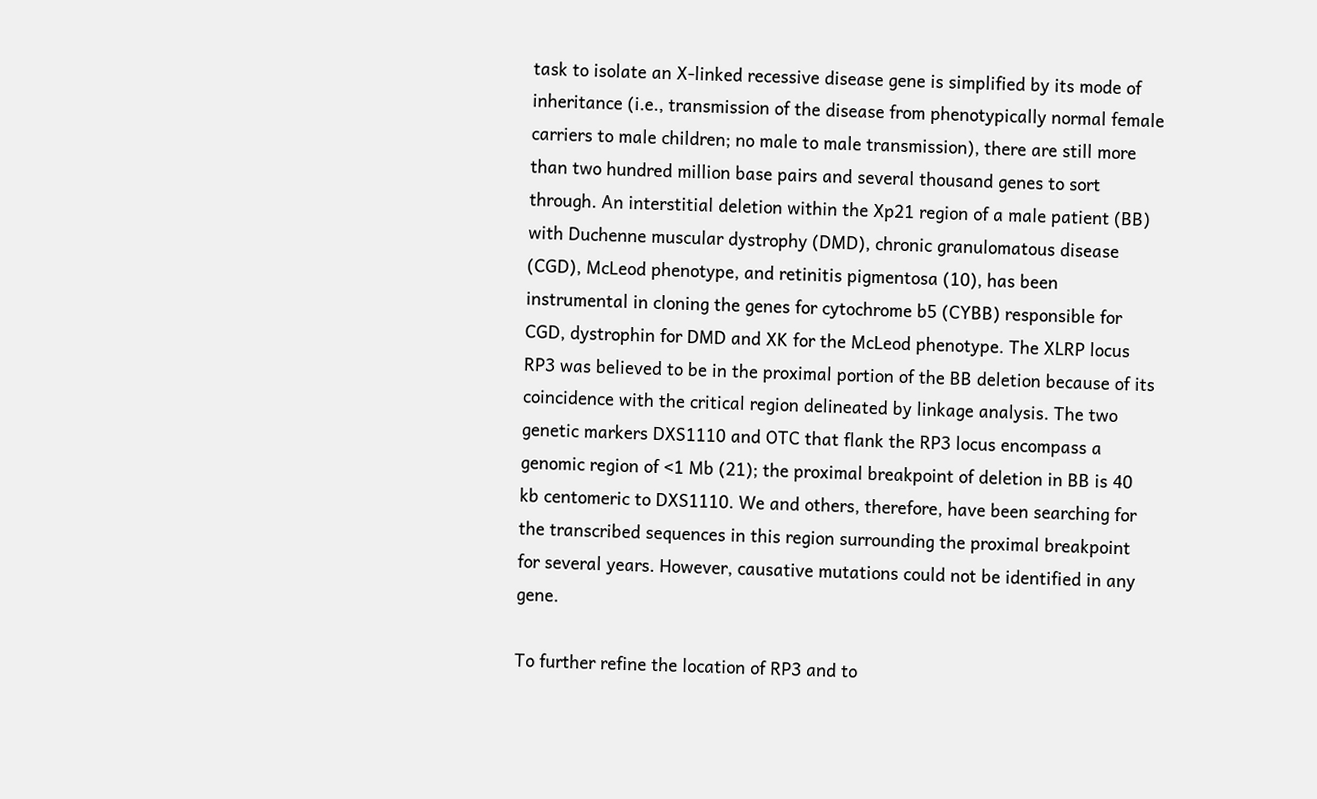task to isolate an X-linked recessive disease gene is simplified by its mode of inheritance (i.e., transmission of the disease from phenotypically normal female carriers to male children; no male to male transmission), there are still more than two hundred million base pairs and several thousand genes to sort through. An interstitial deletion within the Xp21 region of a male patient (BB) with Duchenne muscular dystrophy (DMD), chronic granulomatous disease (CGD), McLeod phenotype, and retinitis pigmentosa (10), has been instrumental in cloning the genes for cytochrome b5 (CYBB) responsible for CGD, dystrophin for DMD and XK for the McLeod phenotype. The XLRP locus RP3 was believed to be in the proximal portion of the BB deletion because of its coincidence with the critical region delineated by linkage analysis. The two genetic markers DXS1110 and OTC that flank the RP3 locus encompass a genomic region of <1 Mb (21); the proximal breakpoint of deletion in BB is 40 kb centomeric to DXS1110. We and others, therefore, have been searching for the transcribed sequences in this region surrounding the proximal breakpoint for several years. However, causative mutations could not be identified in any gene.

To further refine the location of RP3 and to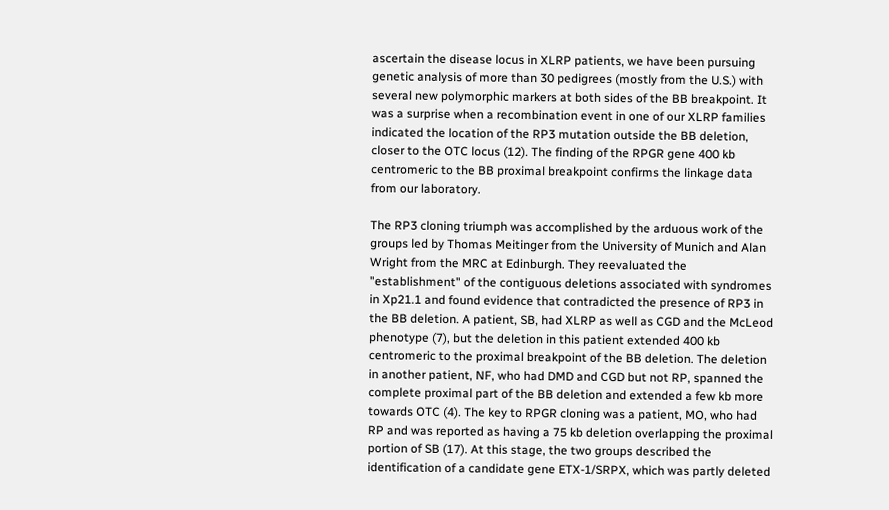ascertain the disease locus in XLRP patients, we have been pursuing genetic analysis of more than 30 pedigrees (mostly from the U.S.) with several new polymorphic markers at both sides of the BB breakpoint. It was a surprise when a recombination event in one of our XLRP families indicated the location of the RP3 mutation outside the BB deletion, closer to the OTC locus (12). The finding of the RPGR gene 400 kb centromeric to the BB proximal breakpoint confirms the linkage data from our laboratory.

The RP3 cloning triumph was accomplished by the arduous work of the groups led by Thomas Meitinger from the University of Munich and Alan Wright from the MRC at Edinburgh. They reevaluated the "establishment" of the contiguous deletions associated with syndromes in Xp21.1 and found evidence that contradicted the presence of RP3 in the BB deletion. A patient, SB, had XLRP as well as CGD and the McLeod phenotype (7), but the deletion in this patient extended 400 kb centromeric to the proximal breakpoint of the BB deletion. The deletion in another patient, NF, who had DMD and CGD but not RP, spanned the complete proximal part of the BB deletion and extended a few kb more towards OTC (4). The key to RPGR cloning was a patient, MO, who had RP and was reported as having a 75 kb deletion overlapping the proximal portion of SB (17). At this stage, the two groups described the identification of a candidate gene ETX-1/SRPX, which was partly deleted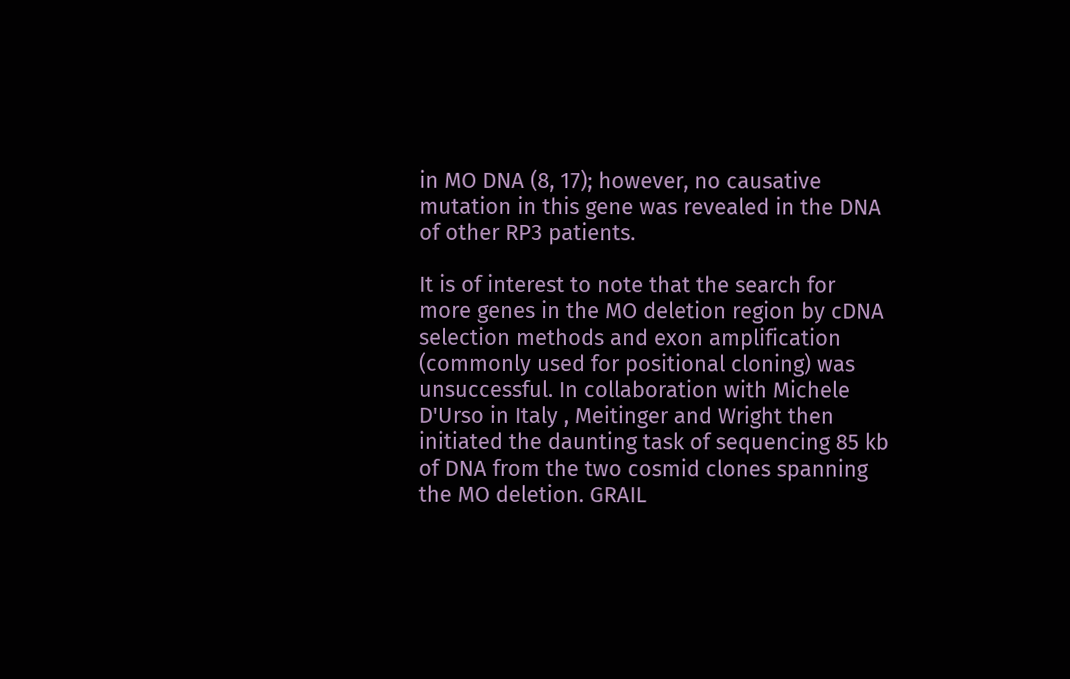in MO DNA (8, 17); however, no causative mutation in this gene was revealed in the DNA of other RP3 patients.

It is of interest to note that the search for more genes in the MO deletion region by cDNA selection methods and exon amplification (commonly used for positional cloning) was unsuccessful. In collaboration with Michele D'Urso in Italy , Meitinger and Wright then initiated the daunting task of sequencing 85 kb of DNA from the two cosmid clones spanning the MO deletion. GRAIL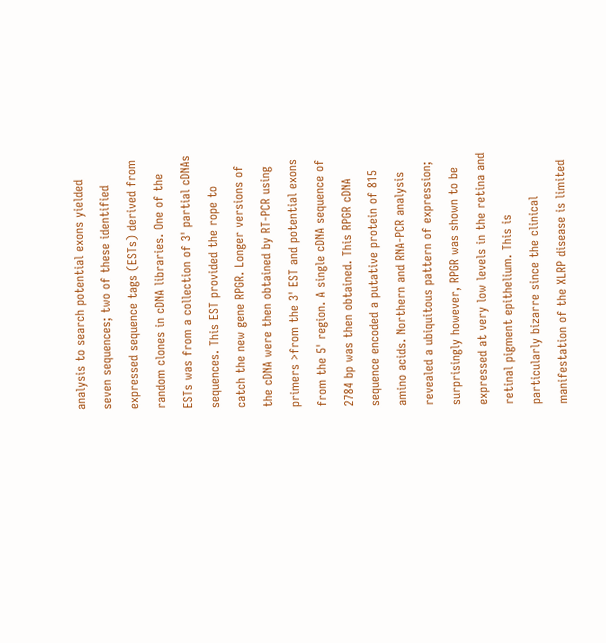analysis to search potential exons yielded seven sequences; two of these identified expressed sequence tags (ESTs) derived from random clones in cDNA libraries. One of the ESTs was from a collection of 3' partial cDNAs sequences. This EST provided the rope to catch the new gene RPGR. Longer versions of the cDNA were then obtained by RT-PCR using primers >from the 3' EST and potential exons from the 5' region. A single cDNA sequence of 2784 bp was then obtained. This RPGR cDNA sequence encoded a putative protein of 815 amino acids. Northern and RNA-PCR analysis revealed a ubiquitous pattern of expression; surprisingly however, RPGR was shown to be expressed at very low levels in the retina and retinal pigment epithelium. This is particularly bizarre since the clinical manifestation of the XLRP disease is limited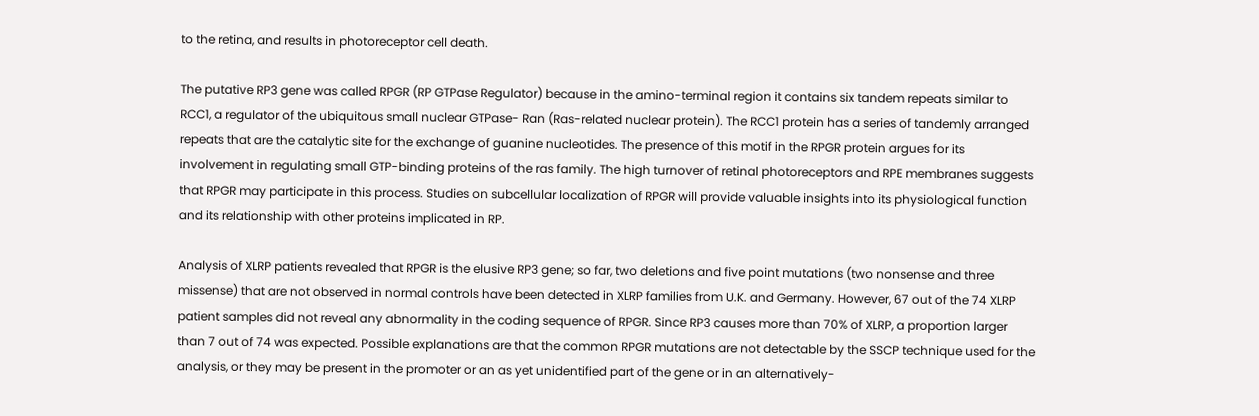to the retina, and results in photoreceptor cell death.

The putative RP3 gene was called RPGR (RP GTPase Regulator) because in the amino-terminal region it contains six tandem repeats similar to RCC1, a regulator of the ubiquitous small nuclear GTPase- Ran (Ras-related nuclear protein). The RCC1 protein has a series of tandemly arranged repeats that are the catalytic site for the exchange of guanine nucleotides. The presence of this motif in the RPGR protein argues for its involvement in regulating small GTP-binding proteins of the ras family. The high turnover of retinal photoreceptors and RPE membranes suggests that RPGR may participate in this process. Studies on subcellular localization of RPGR will provide valuable insights into its physiological function and its relationship with other proteins implicated in RP.

Analysis of XLRP patients revealed that RPGR is the elusive RP3 gene; so far, two deletions and five point mutations (two nonsense and three missense) that are not observed in normal controls have been detected in XLRP families from U.K. and Germany. However, 67 out of the 74 XLRP patient samples did not reveal any abnormality in the coding sequence of RPGR. Since RP3 causes more than 70% of XLRP, a proportion larger than 7 out of 74 was expected. Possible explanations are that the common RPGR mutations are not detectable by the SSCP technique used for the analysis, or they may be present in the promoter or an as yet unidentified part of the gene or in an alternatively-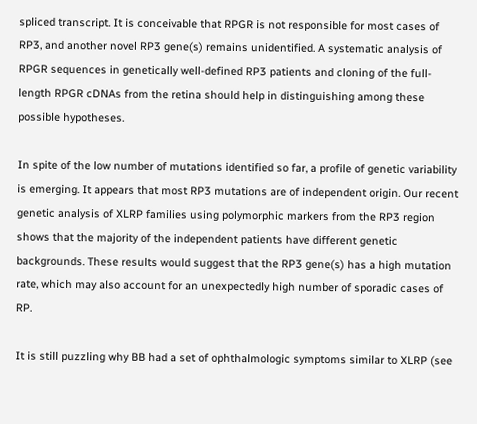spliced transcript. It is conceivable that RPGR is not responsible for most cases of RP3, and another novel RP3 gene(s) remains unidentified. A systematic analysis of RPGR sequences in genetically well-defined RP3 patients and cloning of the full-length RPGR cDNAs from the retina should help in distinguishing among these possible hypotheses.

In spite of the low number of mutations identified so far, a profile of genetic variability is emerging. It appears that most RP3 mutations are of independent origin. Our recent genetic analysis of XLRP families using polymorphic markers from the RP3 region shows that the majority of the independent patients have different genetic backgrounds. These results would suggest that the RP3 gene(s) has a high mutation rate, which may also account for an unexpectedly high number of sporadic cases of RP.

It is still puzzling why BB had a set of ophthalmologic symptoms similar to XLRP (see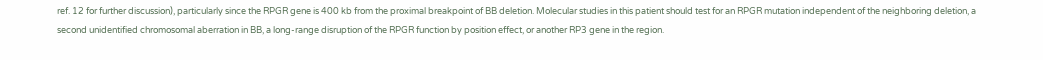ref. 12 for further discussion), particularly since the RPGR gene is 400 kb from the proximal breakpoint of BB deletion. Molecular studies in this patient should test for an RPGR mutation independent of the neighboring deletion, a second unidentified chromosomal aberration in BB, a long-range disruption of the RPGR function by position effect, or another RP3 gene in the region.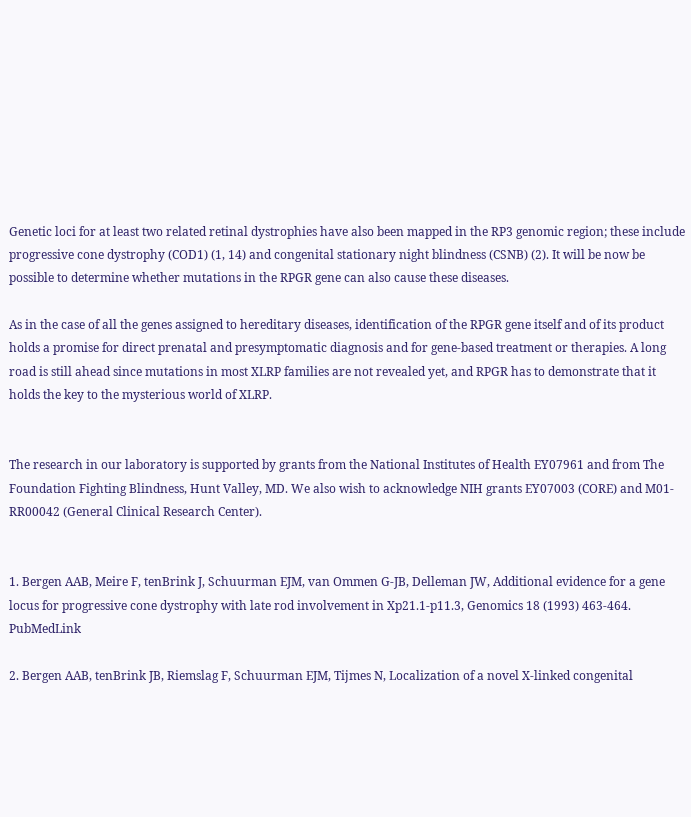Genetic loci for at least two related retinal dystrophies have also been mapped in the RP3 genomic region; these include progressive cone dystrophy (COD1) (1, 14) and congenital stationary night blindness (CSNB) (2). It will be now be possible to determine whether mutations in the RPGR gene can also cause these diseases.

As in the case of all the genes assigned to hereditary diseases, identification of the RPGR gene itself and of its product holds a promise for direct prenatal and presymptomatic diagnosis and for gene-based treatment or therapies. A long road is still ahead since mutations in most XLRP families are not revealed yet, and RPGR has to demonstrate that it holds the key to the mysterious world of XLRP.


The research in our laboratory is supported by grants from the National Institutes of Health EY07961 and from The Foundation Fighting Blindness, Hunt Valley, MD. We also wish to acknowledge NIH grants EY07003 (CORE) and M01-RR00042 (General Clinical Research Center).


1. Bergen AAB, Meire F, tenBrink J, Schuurman EJM, van Ommen G-JB, Delleman JW, Additional evidence for a gene locus for progressive cone dystrophy with late rod involvement in Xp21.1-p11.3, Genomics 18 (1993) 463-464. PubMedLink

2. Bergen AAB, tenBrink JB, Riemslag F, Schuurman EJM, Tijmes N, Localization of a novel X-linked congenital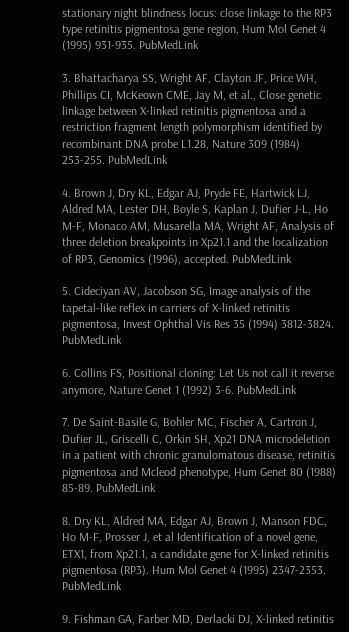stationary night blindness locus: close linkage to the RP3 type retinitis pigmentosa gene region, Hum Mol Genet 4 (1995) 931-935. PubMedLink

3. Bhattacharya SS, Wright AF, Clayton JF, Price WH, Phillips CI, McKeown CME, Jay M, et al., Close genetic linkage between X-linked retinitis pigmentosa and a restriction fragment length polymorphism identified by recombinant DNA probe L1.28, Nature 309 (1984) 253-255. PubMedLink

4. Brown J, Dry KL, Edgar AJ, Pryde FE, Hartwick LJ, Aldred MA, Lester DH, Boyle S, Kaplan J, Dufier J-L, Ho M-F, Monaco AM, Musarella MA, Wright AF, Analysis of three deletion breakpoints in Xp21.1 and the localization of RP3, Genomics (1996), accepted. PubMedLink

5. Cideciyan AV, Jacobson SG, Image analysis of the tapetal-like reflex in carriers of X-linked retinitis pigmentosa, Invest Ophthal Vis Res 35 (1994) 3812-3824. PubMedLink

6. Collins FS, Positional cloning: Let Us not call it reverse anymore, Nature Genet 1 (1992) 3-6. PubMedLink

7. De Saint-Basile G, Bohler MC, Fischer A, Cartron J, Dufier JL, Griscelli C, Orkin SH, Xp21 DNA microdeletion in a patient with chronic granulomatous disease, retinitis pigmentosa and Mcleod phenotype, Hum Genet 80 (1988) 85-89. PubMedLink

8. Dry KL, Aldred MA, Edgar AJ, Brown J, Manson FDC, Ho M-F, Prosser J, et al Identification of a novel gene, ETX1, from Xp21.1, a candidate gene for X-linked retinitis pigmentosa (RP3). Hum Mol Genet 4 (1995) 2347-2353. PubMedLink

9. Fishman GA, Farber MD, Derlacki DJ, X-linked retinitis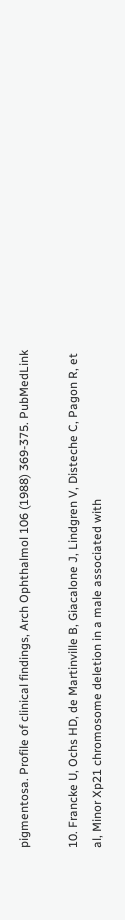pigmentosa. Profile of clinical findings, Arch Ophthalmol 106 (1988) 369-375. PubMedLink

10. Francke U, Ochs HD, de Martinville B, Giacalone J, Lindgren V, Disteche C, Pagon R, et al, Minor Xp21 chromosome deletion in a male associated with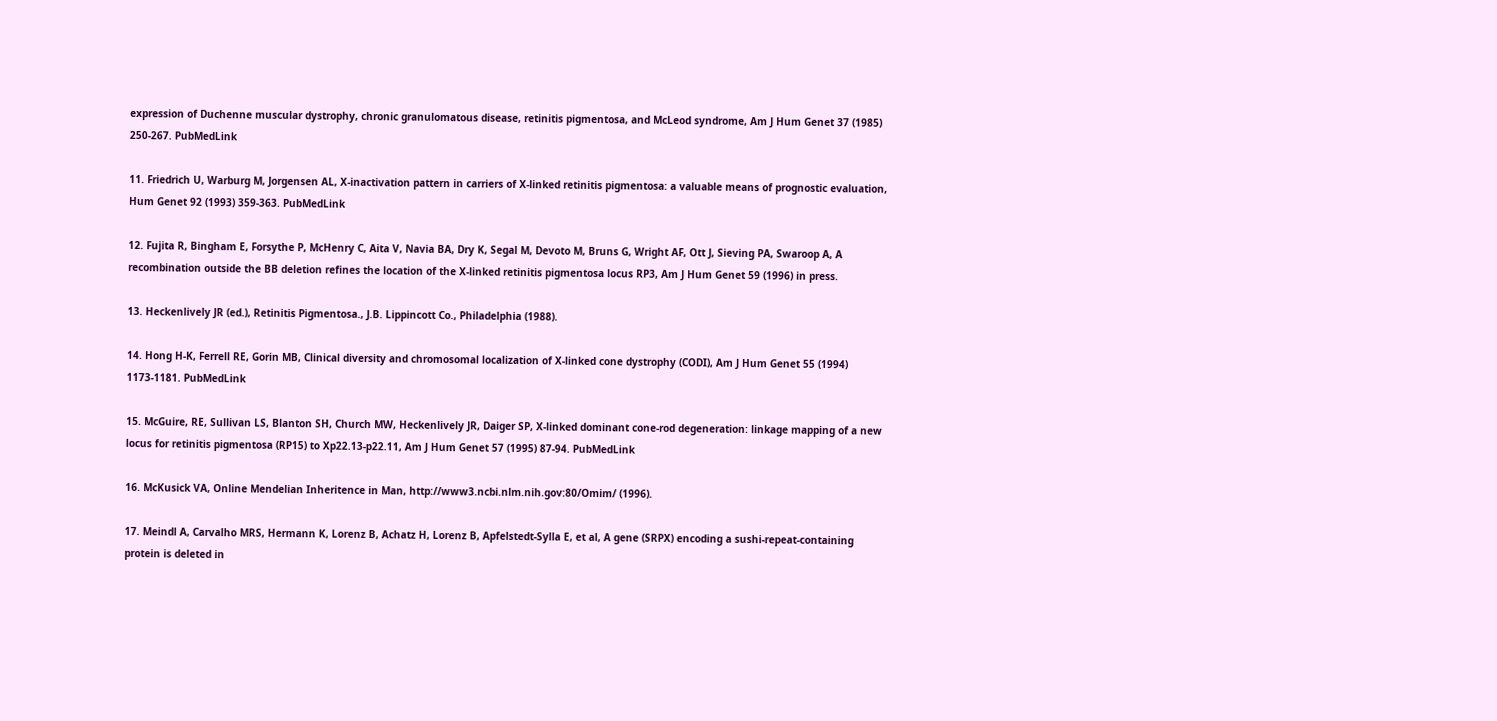expression of Duchenne muscular dystrophy, chronic granulomatous disease, retinitis pigmentosa, and McLeod syndrome, Am J Hum Genet 37 (1985) 250-267. PubMedLink

11. Friedrich U, Warburg M, Jorgensen AL, X-inactivation pattern in carriers of X-linked retinitis pigmentosa: a valuable means of prognostic evaluation, Hum Genet 92 (1993) 359-363. PubMedLink

12. Fujita R, Bingham E, Forsythe P, McHenry C, Aita V, Navia BA, Dry K, Segal M, Devoto M, Bruns G, Wright AF, Ott J, Sieving PA, Swaroop A, A recombination outside the BB deletion refines the location of the X-linked retinitis pigmentosa locus RP3, Am J Hum Genet 59 (1996) in press.

13. Heckenlively JR (ed.), Retinitis Pigmentosa., J.B. Lippincott Co., Philadelphia (1988).

14. Hong H-K, Ferrell RE, Gorin MB, Clinical diversity and chromosomal localization of X-linked cone dystrophy (CODI), Am J Hum Genet 55 (1994) 1173-1181. PubMedLink

15. McGuire, RE, Sullivan LS, Blanton SH, Church MW, Heckenlively JR, Daiger SP, X-linked dominant cone-rod degeneration: linkage mapping of a new locus for retinitis pigmentosa (RP15) to Xp22.13-p22.11, Am J Hum Genet 57 (1995) 87-94. PubMedLink

16. McKusick VA, Online Mendelian Inheritence in Man, http://www3.ncbi.nlm.nih.gov:80/Omim/ (1996).

17. Meindl A, Carvalho MRS, Hermann K, Lorenz B, Achatz H, Lorenz B, Apfelstedt-Sylla E, et al, A gene (SRPX) encoding a sushi-repeat-containing protein is deleted in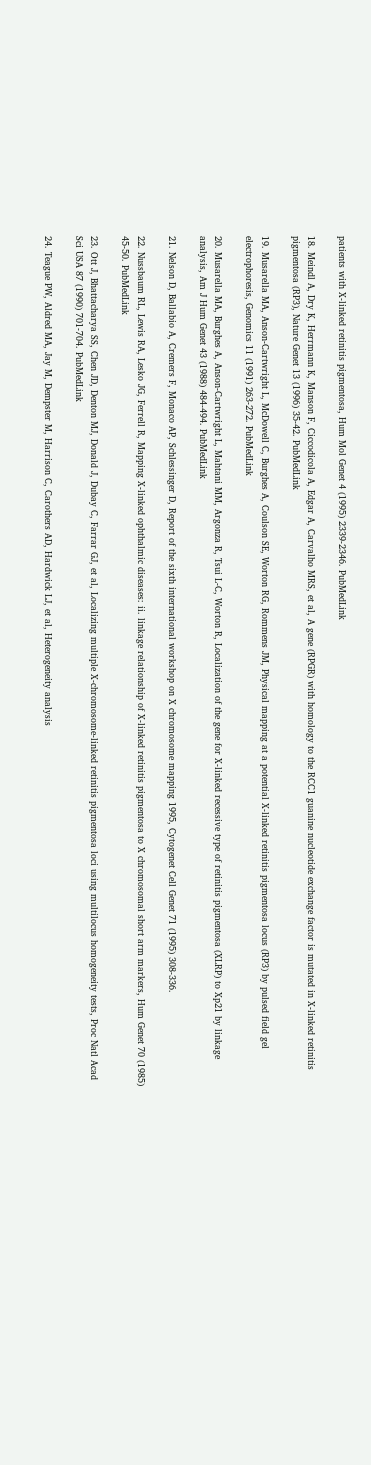patients with X-linked retinitis pigmentosa, Hum Mol Genet 4 (1995) 2339-2346. PubMedLink

18. Meindl A, Dry K, Herrmann K, Manson F, Ciccodicola A, Edgar A, Carvalho MRS, et al, A gene (RPGR) with homology to the RCC1 guanine nucleotide exchange factor is mutated in X-linked retinitis pigmentosa (RP3), Nature Genet 13 (1996) 35-42. PubMedLink

19. Musarella MA, Anson-Cartwright L, McDowell C, Burghes A, Coulson SE, Worton RG, Rommens JM, Physical mapping at a potential X-linked retinitis pigmentosa locus (RP3) by pulsed field gel electrophoresis, Genomics 11 (1991) 263-272. PubMedLink

20. Musarella MA, Burghes A, Anson-Cartwright L, Mahtani MM, Argonza R, Tsui L-C, Worton R, Localization of the gene for X-linked recessive type of retinitis pigmentosa (XLRP) to Xp21 by linkage analysis, Am J Hum Genet 43 (1988) 484-494. PubMedLink

21. Nelson D, Ballabio A, Cremers F, Monaco AP, Schlessinger D, Report of the sixth international workshop on X chromosome mapping 1995, Cytogenet Cell Genet 71 (1995) 308-336.

22. Nussbaum RL, Lewis RA, Lesko JG, Ferrell R, Mapping X-linked ophthalmic diseases: ii. linkage relationship of X-linked retinitis pigmentosa to X chromosomal short arm markers, Hum Genet 70 (1985) 45-50. PubMedLink

23. Ott J, Bhattacharya SS, Chen JD, Denton MJ, Donald J, Dubay C, Farrar GJ, et al, Localizing multiple X-chromosome-linked retinitis pigmentosa loci using multilocus homogeneity tests, Proc Natl Acad Sci USA 87 (1990) 701-704. PubMedLink

24. Teague PW, Aldred MA, Jay M, Dempster M, Harrison C, Carothers AD, Hardwick LJ, et al, Heterogeneity analysis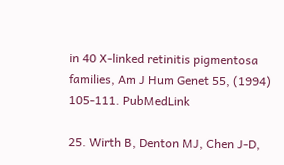in 40 X-linked retinitis pigmentosa families, Am J Hum Genet 55, (1994) 105-111. PubMedLink

25. Wirth B, Denton MJ, Chen J-D,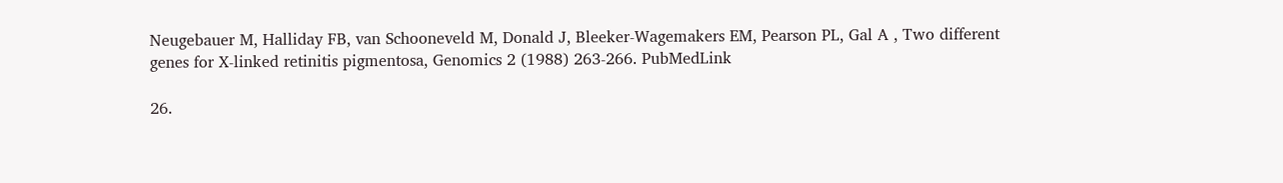Neugebauer M, Halliday FB, van Schooneveld M, Donald J, Bleeker-Wagemakers EM, Pearson PL, Gal A , Two different genes for X-linked retinitis pigmentosa, Genomics 2 (1988) 263-266. PubMedLink

26.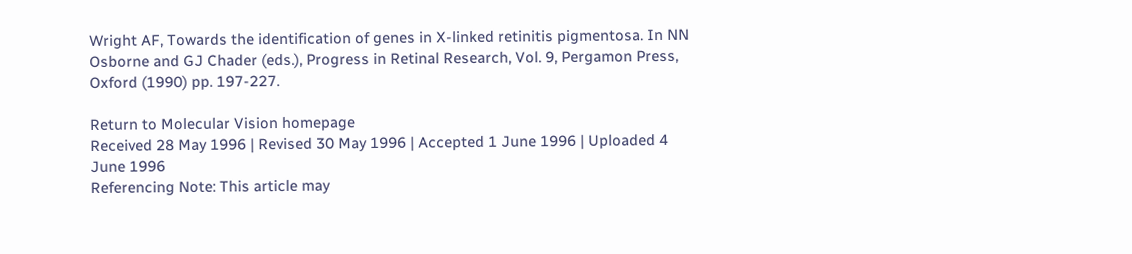Wright AF, Towards the identification of genes in X-linked retinitis pigmentosa. In NN Osborne and GJ Chader (eds.), Progress in Retinal Research, Vol. 9, Pergamon Press, Oxford (1990) pp. 197-227.

Return to Molecular Vision homepage
Received 28 May 1996 | Revised 30 May 1996 | Accepted 1 June 1996 | Uploaded 4 June 1996
Referencing Note: This article may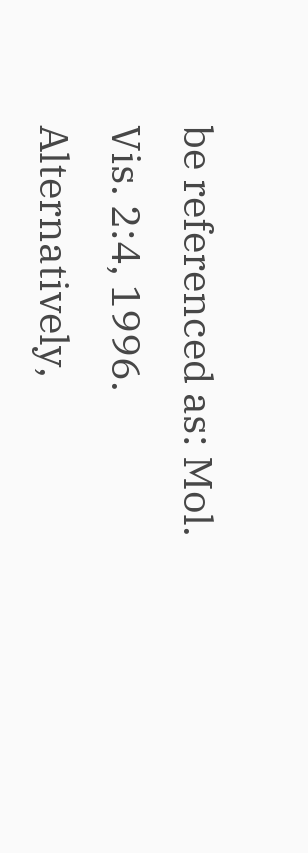be referenced as: Mol. Vis. 2:4, 1996.
Alternatively,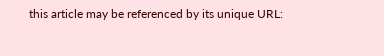this article may be referenced by its unique URL: